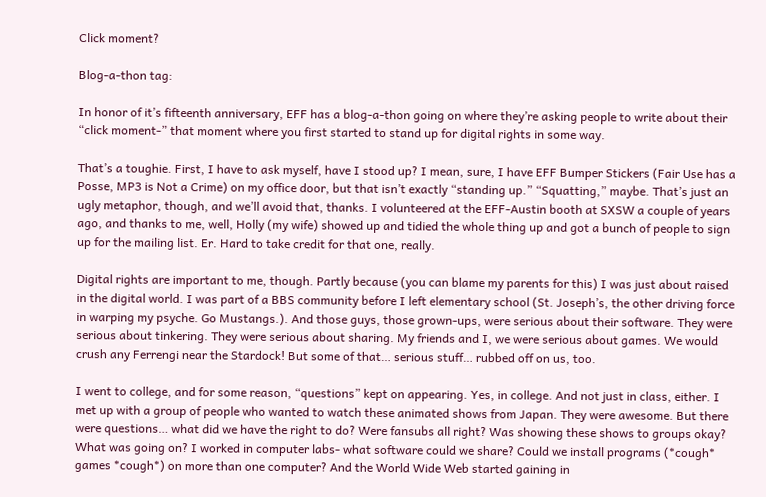Click moment?

Blog-a-thon tag:

In honor of it’s fifteenth anniversary, EFF has a blog-a-thon going on where they’re asking people to write about their “click moment-” that moment where you first started to stand up for digital rights in some way.

That’s a toughie. First, I have to ask myself, have I stood up? I mean, sure, I have EFF Bumper Stickers (Fair Use has a Posse, MP3 is Not a Crime) on my office door, but that isn’t exactly “standing up.” “Squatting,” maybe. That’s just an ugly metaphor, though, and we’ll avoid that, thanks. I volunteered at the EFF-Austin booth at SXSW a couple of years ago, and thanks to me, well, Holly (my wife) showed up and tidied the whole thing up and got a bunch of people to sign up for the mailing list. Er. Hard to take credit for that one, really.

Digital rights are important to me, though. Partly because (you can blame my parents for this) I was just about raised in the digital world. I was part of a BBS community before I left elementary school (St. Joseph’s, the other driving force in warping my psyche. Go Mustangs.). And those guys, those grown-ups, were serious about their software. They were serious about tinkering. They were serious about sharing. My friends and I, we were serious about games. We would crush any Ferrengi near the Stardock! But some of that… serious stuff… rubbed off on us, too.

I went to college, and for some reason, “questions” kept on appearing. Yes, in college. And not just in class, either. I met up with a group of people who wanted to watch these animated shows from Japan. They were awesome. But there were questions… what did we have the right to do? Were fansubs all right? Was showing these shows to groups okay? What was going on? I worked in computer labs- what software could we share? Could we install programs (*cough* games *cough*) on more than one computer? And the World Wide Web started gaining in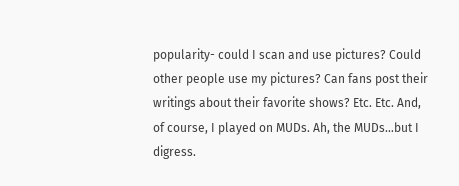popularity- could I scan and use pictures? Could other people use my pictures? Can fans post their writings about their favorite shows? Etc. Etc. And, of course, I played on MUDs. Ah, the MUDs…but I digress.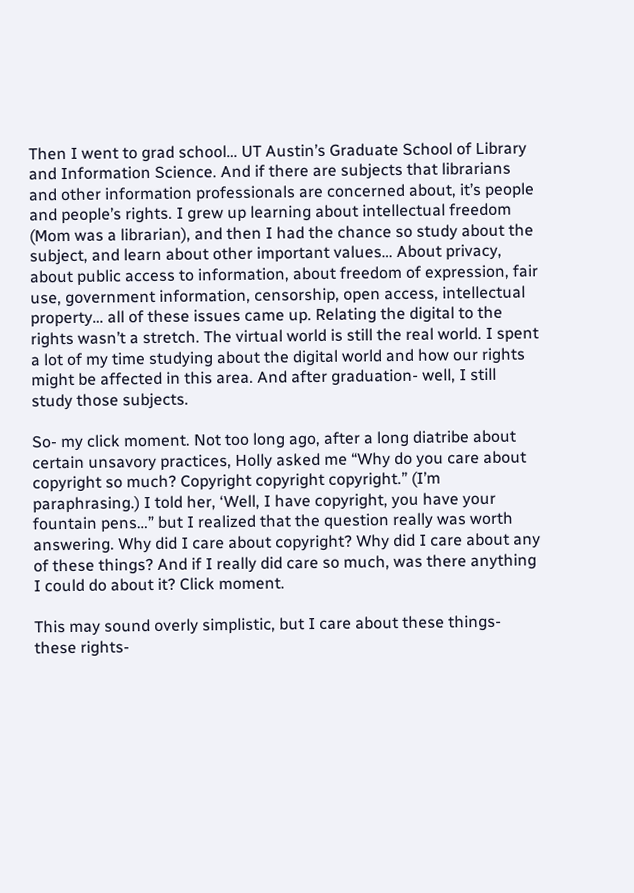Then I went to grad school… UT Austin’s Graduate School of Library and Information Science. And if there are subjects that librarians and other information professionals are concerned about, it’s people and people’s rights. I grew up learning about intellectual freedom (Mom was a librarian), and then I had the chance so study about the subject, and learn about other important values… About privacy, about public access to information, about freedom of expression, fair use, government information, censorship, open access, intellectual property… all of these issues came up. Relating the digital to the rights wasn’t a stretch. The virtual world is still the real world. I spent a lot of my time studying about the digital world and how our rights might be affected in this area. And after graduation- well, I still study those subjects.

So- my click moment. Not too long ago, after a long diatribe about certain unsavory practices, Holly asked me “Why do you care about copyright so much? Copyright copyright copyright.” (I’m paraphrasing.) I told her, ‘Well, I have copyright, you have your fountain pens…” but I realized that the question really was worth answering. Why did I care about copyright? Why did I care about any of these things? And if I really did care so much, was there anything I could do about it? Click moment.

This may sound overly simplistic, but I care about these things- these rights-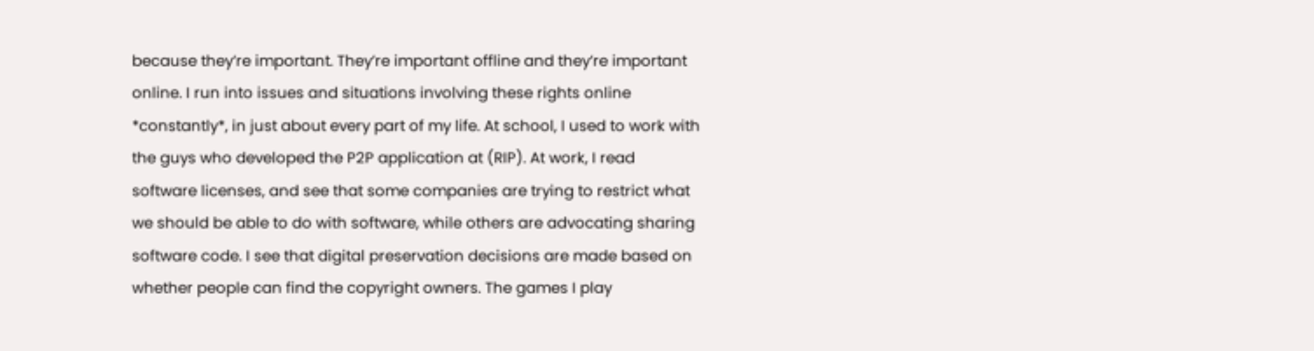because they’re important. They’re important offline and they’re important online. I run into issues and situations involving these rights online *constantly*, in just about every part of my life. At school, I used to work with the guys who developed the P2P application at (RIP). At work, I read software licenses, and see that some companies are trying to restrict what we should be able to do with software, while others are advocating sharing software code. I see that digital preservation decisions are made based on whether people can find the copyright owners. The games I play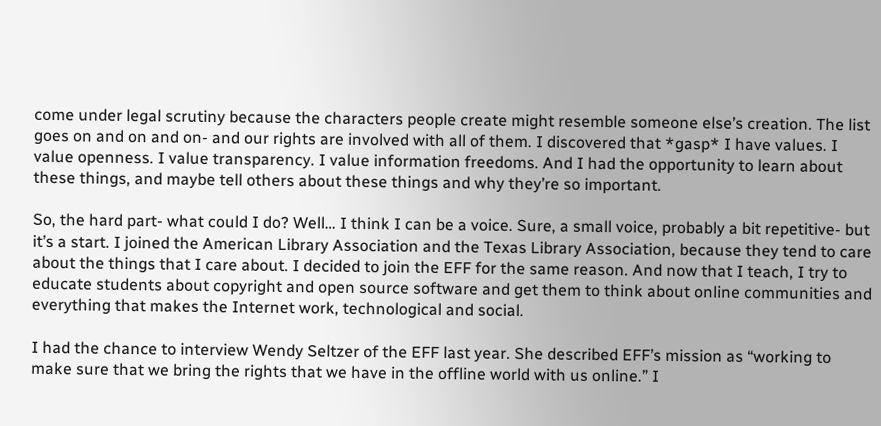come under legal scrutiny because the characters people create might resemble someone else’s creation. The list goes on and on and on- and our rights are involved with all of them. I discovered that *gasp* I have values. I value openness. I value transparency. I value information freedoms. And I had the opportunity to learn about these things, and maybe tell others about these things and why they’re so important.

So, the hard part- what could I do? Well… I think I can be a voice. Sure, a small voice, probably a bit repetitive- but it’s a start. I joined the American Library Association and the Texas Library Association, because they tend to care about the things that I care about. I decided to join the EFF for the same reason. And now that I teach, I try to educate students about copyright and open source software and get them to think about online communities and everything that makes the Internet work, technological and social.

I had the chance to interview Wendy Seltzer of the EFF last year. She described EFF’s mission as “working to make sure that we bring the rights that we have in the offline world with us online.” I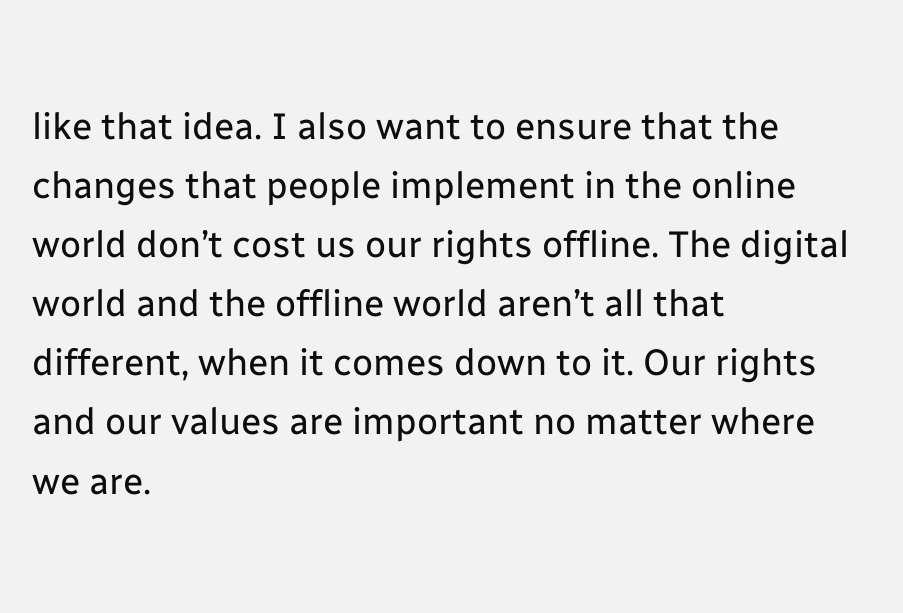like that idea. I also want to ensure that the changes that people implement in the online world don’t cost us our rights offline. The digital world and the offline world aren’t all that different, when it comes down to it. Our rights and our values are important no matter where we are.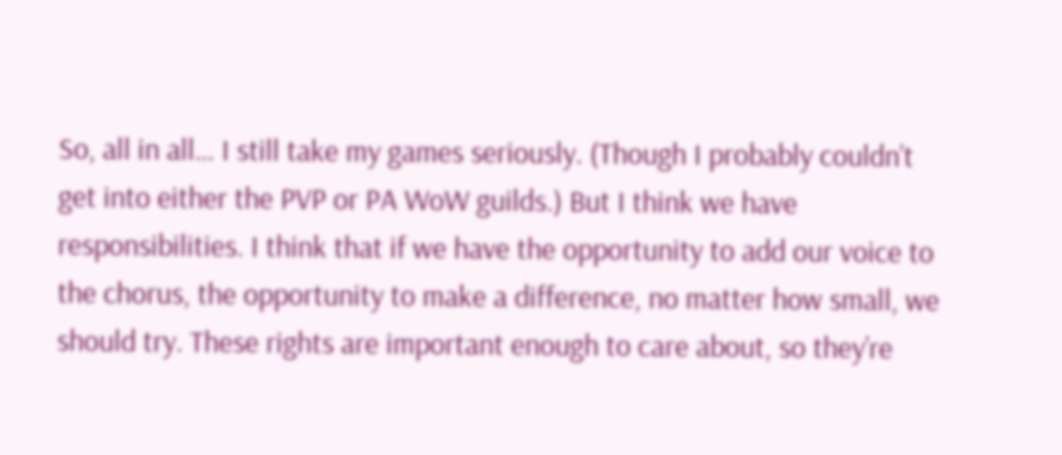So, all in all… I still take my games seriously. (Though I probably couldn’t get into either the PVP or PA WoW guilds.) But I think we have responsibilities. I think that if we have the opportunity to add our voice to the chorus, the opportunity to make a difference, no matter how small, we should try. These rights are important enough to care about, so they’re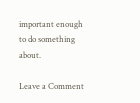important enough to do something about.

Leave a Comment